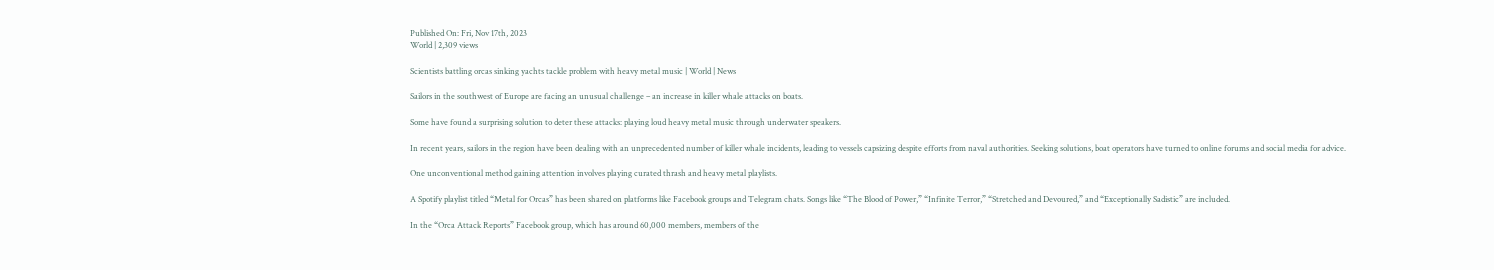Published On: Fri, Nov 17th, 2023
World | 2,309 views

Scientists battling orcas sinking yachts tackle problem with heavy metal music | World | News

Sailors in the southwest of Europe are facing an unusual challenge – an increase in killer whale attacks on boats.

Some have found a surprising solution to deter these attacks: playing loud heavy metal music through underwater speakers.

In recent years, sailors in the region have been dealing with an unprecedented number of killer whale incidents, leading to vessels capsizing despite efforts from naval authorities. Seeking solutions, boat operators have turned to online forums and social media for advice.

One unconventional method gaining attention involves playing curated thrash and heavy metal playlists.

A Spotify playlist titled “Metal for Orcas” has been shared on platforms like Facebook groups and Telegram chats. Songs like “The Blood of Power,” “Infinite Terror,” “Stretched and Devoured,” and “Exceptionally Sadistic” are included.

In the “Orca Attack Reports” Facebook group, which has around 60,000 members, members of the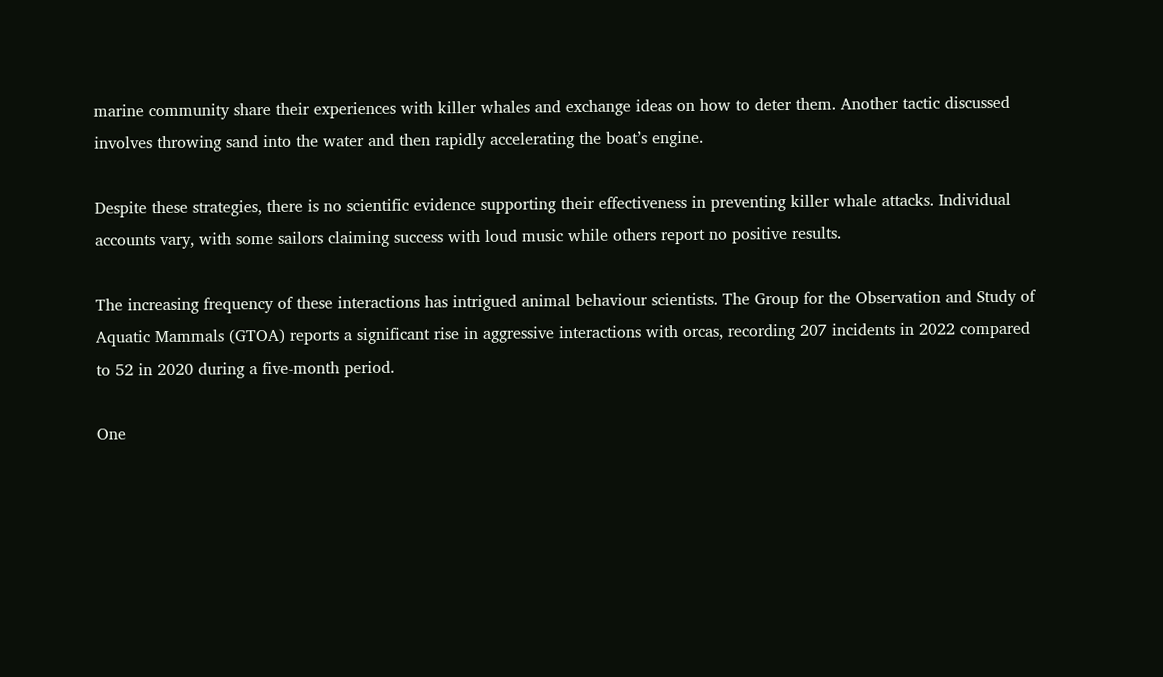marine community share their experiences with killer whales and exchange ideas on how to deter them. Another tactic discussed involves throwing sand into the water and then rapidly accelerating the boat’s engine.

Despite these strategies, there is no scientific evidence supporting their effectiveness in preventing killer whale attacks. Individual accounts vary, with some sailors claiming success with loud music while others report no positive results.

The increasing frequency of these interactions has intrigued animal behaviour scientists. The Group for the Observation and Study of Aquatic Mammals (GTOA) reports a significant rise in aggressive interactions with orcas, recording 207 incidents in 2022 compared to 52 in 2020 during a five-month period.

One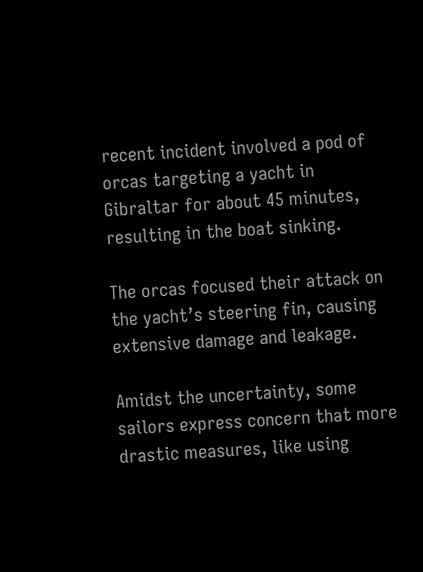recent incident involved a pod of orcas targeting a yacht in Gibraltar for about 45 minutes, resulting in the boat sinking.

The orcas focused their attack on the yacht’s steering fin, causing extensive damage and leakage.

Amidst the uncertainty, some sailors express concern that more drastic measures, like using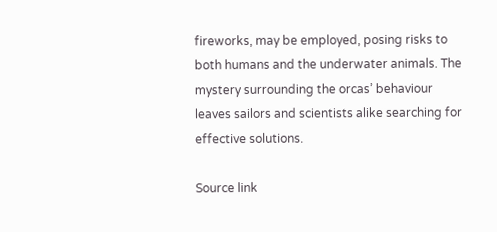fireworks, may be employed, posing risks to both humans and the underwater animals. The mystery surrounding the orcas’ behaviour leaves sailors and scientists alike searching for effective solutions.

Source link